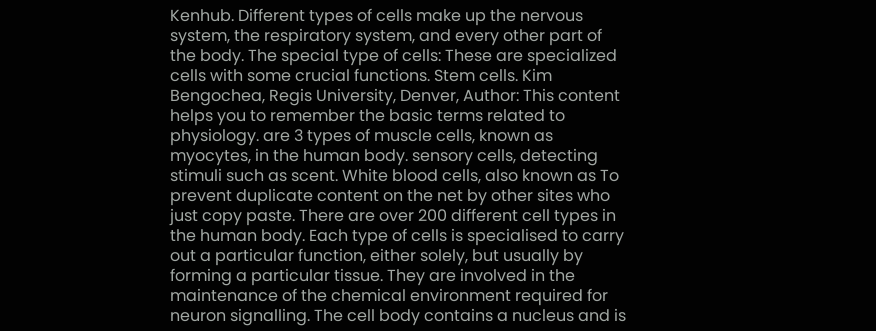Kenhub. Different types of cells make up the nervous system, the respiratory system, and every other part of the body. The special type of cells: These are specialized cells with some crucial functions. Stem cells. Kim Bengochea, Regis University, Denver, Author: This content helps you to remember the basic terms related to physiology. are 3 types of muscle cells, known as myocytes, in the human body. sensory cells, detecting stimuli such as scent. White blood cells, also known as To prevent duplicate content on the net by other sites who just copy paste. There are over 200 different cell types in the human body. Each type of cells is specialised to carry out a particular function, either solely, but usually by  forming a particular tissue. They are involved in the maintenance of the chemical environment required for neuron signalling. The cell body contains a nucleus and is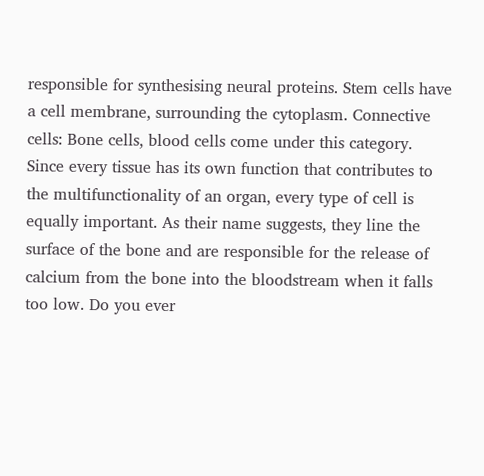responsible for synthesising neural proteins. Stem cells have a cell membrane, surrounding the cytoplasm. Connective cells: Bone cells, blood cells come under this category. Since every tissue has its own function that contributes to the multifunctionality of an organ, every type of cell is equally important. As their name suggests, they line the surface of the bone and are responsible for the release of calcium from the bone into the bloodstream when it falls too low. Do you ever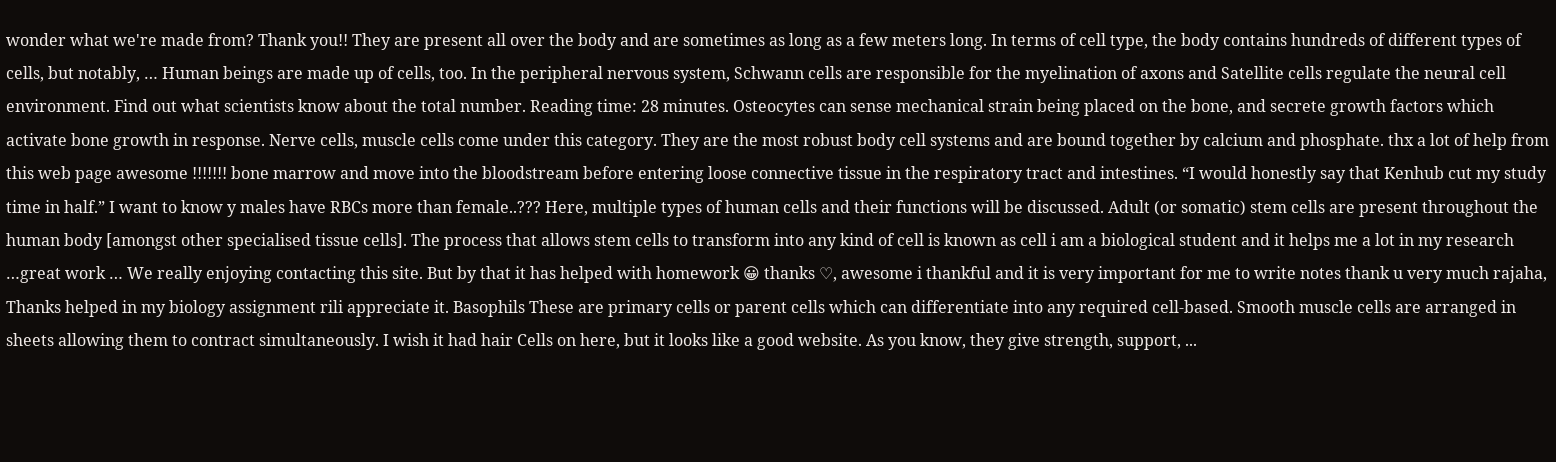wonder what we're made from? Thank you!! They are present all over the body and are sometimes as long as a few meters long. In terms of cell type, the body contains hundreds of different types of cells, but notably, … Human beings are made up of cells, too. In the peripheral nervous system, Schwann cells are responsible for the myelination of axons and Satellite cells regulate the neural cell environment. Find out what scientists know about the total number. Reading time: 28 minutes. Osteocytes can sense mechanical strain being placed on the bone, and secrete growth factors which activate bone growth in response. Nerve cells, muscle cells come under this category. They are the most robust body cell systems and are bound together by calcium and phosphate. thx a lot of help from this web page awesome !!!!!!! bone marrow and move into the bloodstream before entering loose connective tissue in the respiratory tract and intestines. “I would honestly say that Kenhub cut my study time in half.” I want to know y males have RBCs more than female..??? Here, multiple types of human cells and their functions will be discussed. Adult (or somatic) stem cells are present throughout the human body [amongst other specialised tissue cells]. The process that allows stem cells to transform into any kind of cell is known as cell i am a biological student and it helps me a lot in my research …great work … We really enjoying contacting this site. But by that it has helped with homework 😀 thanks ♡, awesome i thankful and it is very important for me to write notes thank u very much rajaha, Thanks helped in my biology assignment rili appreciate it. Basophils These are primary cells or parent cells which can differentiate into any required cell-based. Smooth muscle cells are arranged in sheets allowing them to contract simultaneously. I wish it had hair Cells on here, but it looks like a good website. As you know, they give strength, support, ...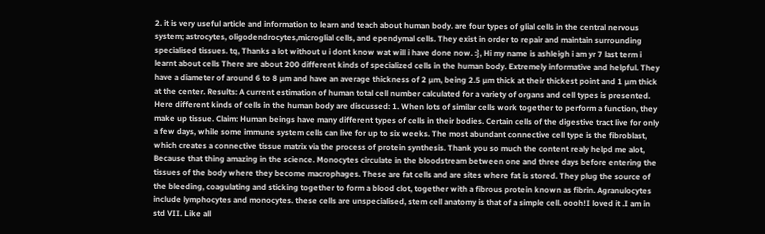2. it is very useful article and information to learn and teach about human body. are four types of glial cells in the central nervous system; astrocytes, oligodendrocytes,microglial cells, and ependymal cells. They exist in order to repair and maintain surrounding specialised tissues. tq, Thanks a lot without u i dont know wat will i have done now. :}, Hi my name is ashleigh i am yr 7 last term i learnt about cells There are about 200 different kinds of specialized cells in the human body. Extremely informative and helpful. They have a diameter of around 6 to 8 µm and have an average thickness of 2 µm, being 2.5 µm thick at their thickest point and 1 µm thick at the center. Results: A current estimation of human total cell number calculated for a variety of organs and cell types is presented. Here different kinds of cells in the human body are discussed: 1. When lots of similar cells work together to perform a function, they make up tissue. Claim: Human beings have many different types of cells in their bodies. Certain cells of the digestive tract live for only a few days, while some immune system cells can live for up to six weeks. The most abundant connective cell type is the fibroblast, which creates a connective tissue matrix via the process of protein synthesis. Thank you so much the content realy helpd me alot, Because that thing amazing in the science. Monocytes circulate in the bloodstream between one and three days before entering the tissues of the body where they become macrophages. These are fat cells and are sites where fat is stored. They plug the source of the bleeding, coagulating and sticking together to form a blood clot, together with a fibrous protein known as fibrin. Agranulocytes include lymphocytes and monocytes. these cells are unspecialised, stem cell anatomy is that of a simple cell. oooh!I loved it .I am in std VII. Like all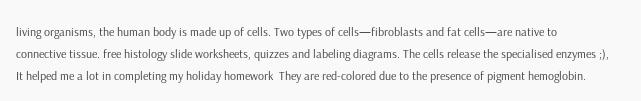living organisms, the human body is made up of cells. Two types of cells—fibroblasts and fat cells—are native to connective tissue. free histology slide worksheets, quizzes and labeling diagrams. The cells release the specialised enzymes ;), It helped me a lot in completing my holiday homework  They are red-colored due to the presence of pigment hemoglobin.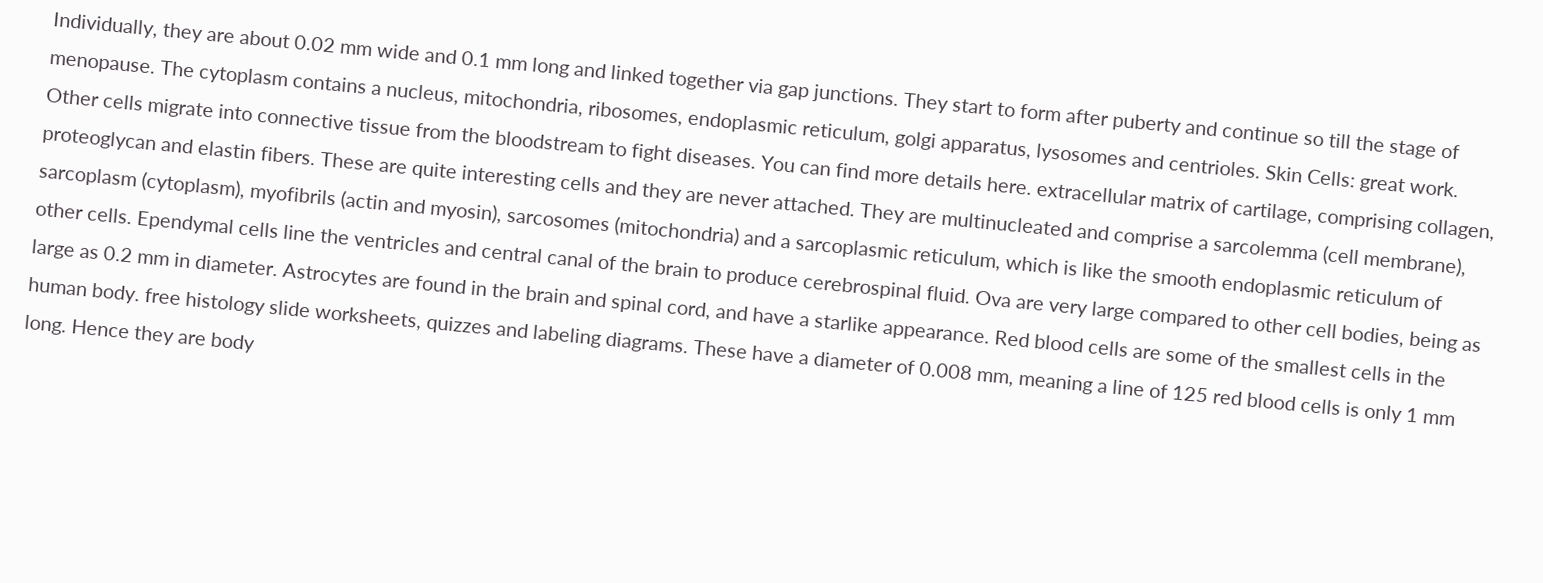Individually, they are about 0.02 mm wide and 0.1 mm long and linked together via gap junctions. They start to form after puberty and continue so till the stage of menopause. The cytoplasm contains a nucleus, mitochondria, ribosomes, endoplasmic reticulum, golgi apparatus, lysosomes and centrioles. Skin Cells: great work. Other cells migrate into connective tissue from the bloodstream to fight diseases. You can find more details here. extracellular matrix of cartilage, comprising collagen, proteoglycan and elastin fibers. These are quite interesting cells and they are never attached. They are multinucleated and comprise a sarcolemma (cell membrane), sarcoplasm (cytoplasm), myofibrils (actin and myosin), sarcosomes (mitochondria) and a sarcoplasmic reticulum, which is like the smooth endoplasmic reticulum of other cells. Ependymal cells line the ventricles and central canal of the brain to produce cerebrospinal fluid. Ova are very large compared to other cell bodies, being as large as 0.2 mm in diameter. Astrocytes are found in the brain and spinal cord, and have a starlike appearance. Red blood cells are some of the smallest cells in the human body. free histology slide worksheets, quizzes and labeling diagrams. These have a diameter of 0.008 mm, meaning a line of 125 red blood cells is only 1 mm long. Hence they are body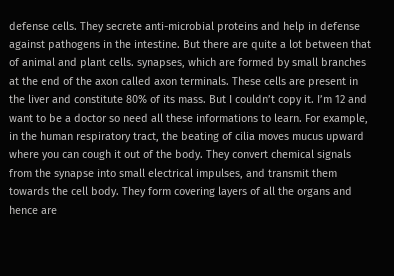defense cells. They secrete anti-microbial proteins and help in defense against pathogens in the intestine. But there are quite a lot between that of animal and plant cells. synapses, which are formed by small branches at the end of the axon called axon terminals. These cells are present in the liver and constitute 80% of its mass. But I couldn’t copy it. I’m 12 and want to be a doctor so need all these informations to learn. For example, in the human respiratory tract, the beating of cilia moves mucus upward where you can cough it out of the body. They convert chemical signals from the synapse into small electrical impulses, and transmit them towards the cell body. They form covering layers of all the organs and hence are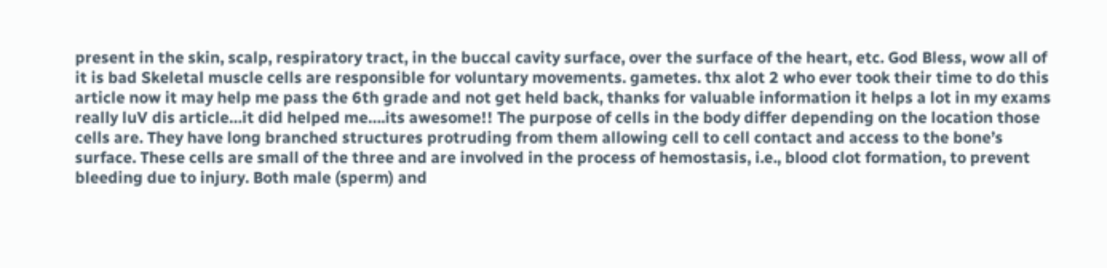present in the skin, scalp, respiratory tract, in the buccal cavity surface, over the surface of the heart, etc. God Bless, wow all of it is bad Skeletal muscle cells are responsible for voluntary movements. gametes. thx alot 2 who ever took their time to do this article now it may help me pass the 6th grade and not get held back, thanks for valuable information it helps a lot in my exams really luV dis article…it did helped me….its awesome!! The purpose of cells in the body differ depending on the location those cells are. They have long branched structures protruding from them allowing cell to cell contact and access to the bone’s surface. These cells are small of the three and are involved in the process of hemostasis, i.e., blood clot formation, to prevent bleeding due to injury. Both male (sperm) and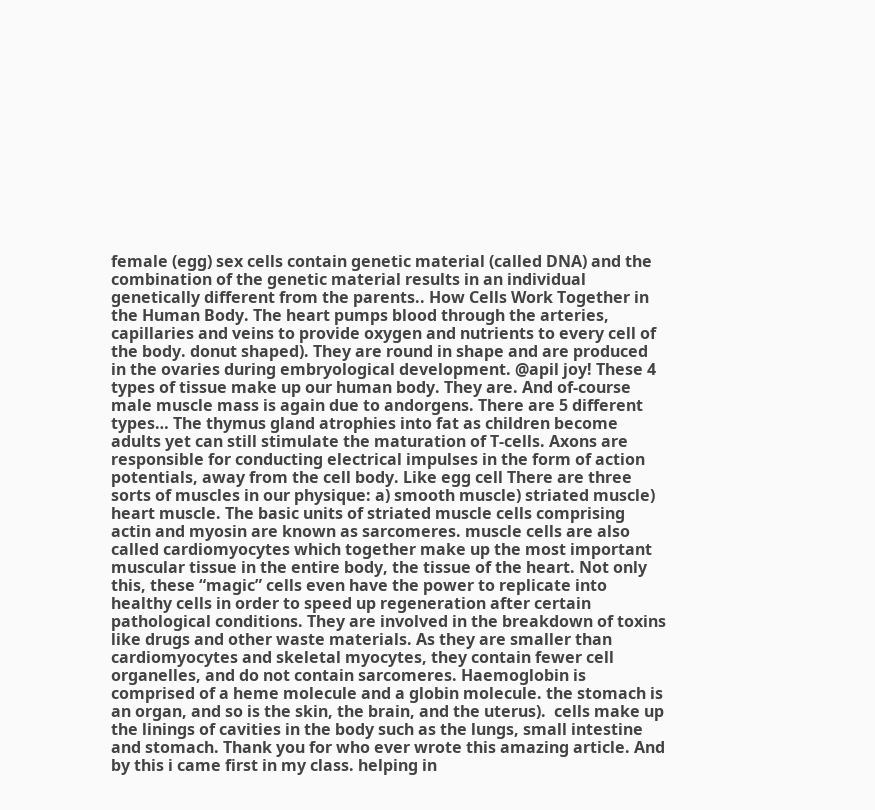female (egg) sex cells contain genetic material (called DNA) and the combination of the genetic material results in an individual genetically different from the parents.. How Cells Work Together in the Human Body. The heart pumps blood through the arteries, capillaries and veins to provide oxygen and nutrients to every cell of the body. donut shaped). They are round in shape and are produced in the ovaries during embryological development. @apil joy! These 4 types of tissue make up our human body. They are. And of-course male muscle mass is again due to andorgens. There are 5 different types… The thymus gland atrophies into fat as children become adults yet can still stimulate the maturation of T-cells. Axons are responsible for conducting electrical impulses in the form of action potentials, away from the cell body. Like egg cell There are three sorts of muscles in our physique: a) smooth muscle) striated muscle) heart muscle. The basic units of striated muscle cells comprising actin and myosin are known as sarcomeres. muscle cells are also called cardiomyocytes which together make up the most important muscular tissue in the entire body, the tissue of the heart. Not only this, these “magic” cells even have the power to replicate into healthy cells in order to speed up regeneration after certain pathological conditions. They are involved in the breakdown of toxins like drugs and other waste materials. As they are smaller than cardiomyocytes and skeletal myocytes, they contain fewer cell organelles, and do not contain sarcomeres. Haemoglobin is comprised of a heme molecule and a globin molecule. the stomach is an organ, and so is the skin, the brain, and the uterus).  cells make up the linings of cavities in the body such as the lungs, small intestine and stomach. Thank you for who ever wrote this amazing article. And by this i came first in my class. helping in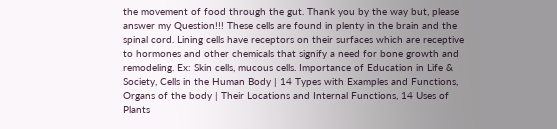the movement of food through the gut. Thank you by the way but, please answer my Question!!! These cells are found in plenty in the brain and the spinal cord. Lining cells have receptors on their surfaces which are receptive to hormones and other chemicals that signify a need for bone growth and remodeling. Ex: Skin cells, mucous cells. Importance of Education in Life & Society, Cells in the Human Body | 14 Types with Examples and Functions, Organs of the body | Their Locations and Internal Functions, 14 Uses of Plants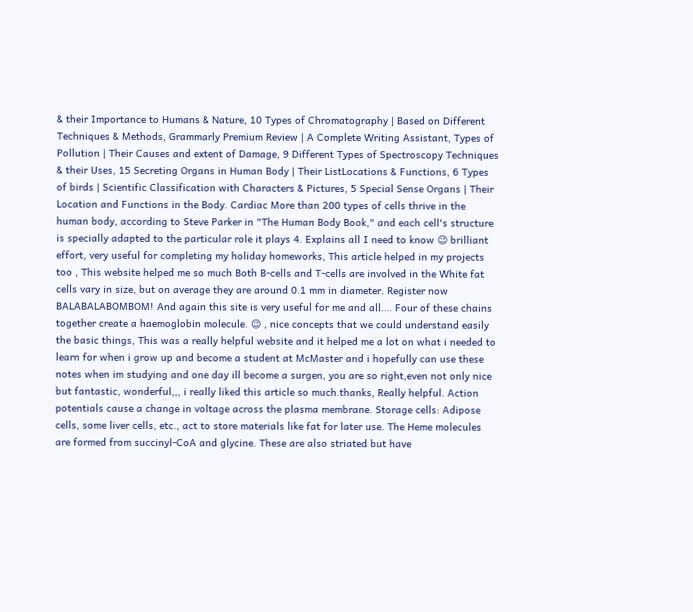& their Importance to Humans & Nature, 10 Types of Chromatography | Based on Different Techniques & Methods, Grammarly Premium Review | A Complete Writing Assistant, Types of Pollution | Their Causes and extent of Damage, 9 Different Types of Spectroscopy Techniques & their Uses, 15 Secreting Organs in Human Body | Their ListLocations & Functions, 6 Types of birds | Scientific Classification with Characters & Pictures, 5 Special Sense Organs | Their Location and Functions in the Body. Cardiac More than 200 types of cells thrive in the human body, according to Steve Parker in "The Human Body Book," and each cell's structure is specially adapted to the particular role it plays 4. Explains all I need to know 😉 brilliant effort, very useful for completing my holiday homeworks, This article helped in my projects too , This website helped me so much Both B-cells and T-cells are involved in the White fat cells vary in size, but on average they are around 0.1 mm in diameter. Register now BALABALABOMBOM! And again this site is very useful for me and all…. Four of these chains together create a haemoglobin molecule. 😉 , nice concepts that we could understand easily the basic things, This was a really helpful website and it helped me a lot on what i needed to learn for when i grow up and become a student at McMaster and i hopefully can use these notes when im studying and one day ill become a surgen, you are so right,even not only nice but fantastic, wonderful,,, i really liked this article so much.thanks, Really helpful. Action potentials cause a change in voltage across the plasma membrane. Storage cells: Adipose cells, some liver cells, etc., act to store materials like fat for later use. The Heme molecules are formed from succinyl-CoA and glycine. These are also striated but have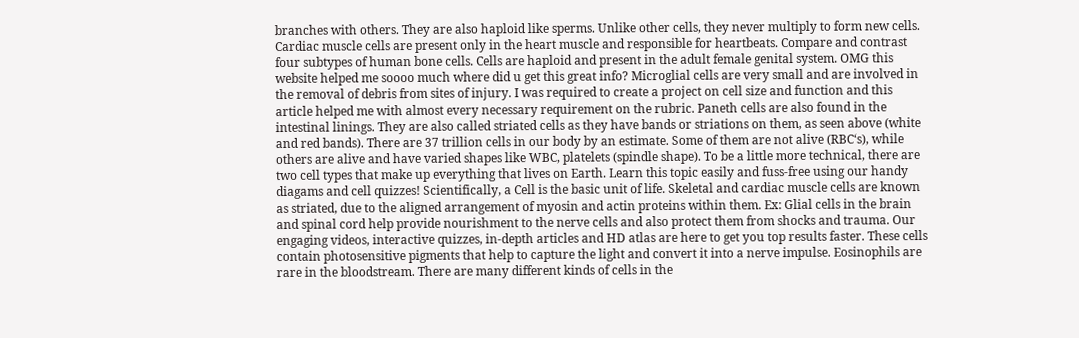branches with others. They are also haploid like sperms. Unlike other cells, they never multiply to form new cells. Cardiac muscle cells are present only in the heart muscle and responsible for heartbeats. Compare and contrast four subtypes of human bone cells. Cells are haploid and present in the adult female genital system. OMG this website helped me soooo much where did u get this great info? Microglial cells are very small and are involved in the removal of debris from sites of injury. I was required to create a project on cell size and function and this article helped me with almost every necessary requirement on the rubric. Paneth cells are also found in the intestinal linings. They are also called striated cells as they have bands or striations on them, as seen above (white and red bands). There are 37 trillion cells in our body by an estimate. Some of them are not alive (RBC‘s), while others are alive and have varied shapes like WBC, platelets (spindle shape). To be a little more technical, there are two cell types that make up everything that lives on Earth. Learn this topic easily and fuss-free using our handy diagams and cell quizzes! Scientifically, a Cell is the basic unit of life. Skeletal and cardiac muscle cells are known as striated, due to the aligned arrangement of myosin and actin proteins within them. Ex: Glial cells in the brain and spinal cord help provide nourishment to the nerve cells and also protect them from shocks and trauma. Our engaging videos, interactive quizzes, in-depth articles and HD atlas are here to get you top results faster. These cells contain photosensitive pigments that help to capture the light and convert it into a nerve impulse. Eosinophils are rare in the bloodstream. There are many different kinds of cells in the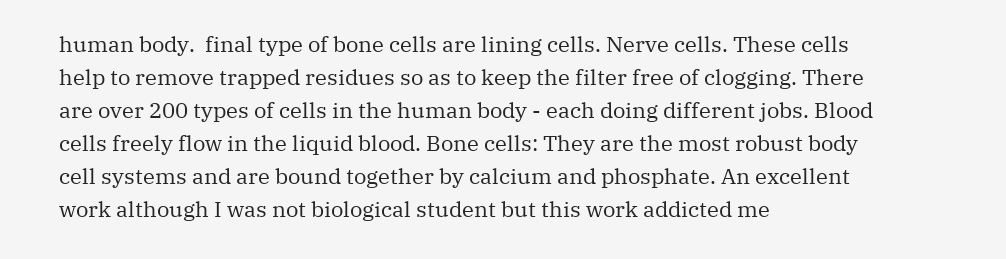human body.  final type of bone cells are lining cells. Nerve cells. These cells help to remove trapped residues so as to keep the filter free of clogging. There are over 200 types of cells in the human body - each doing different jobs. Blood cells freely flow in the liquid blood. Bone cells: They are the most robust body cell systems and are bound together by calcium and phosphate. An excellent work although I was not biological student but this work addicted me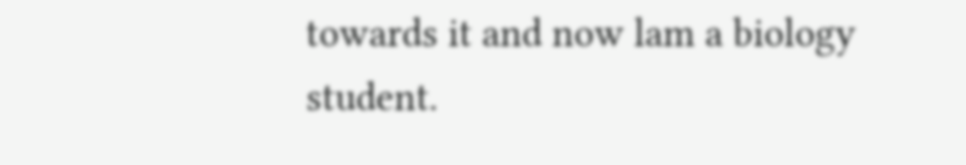towards it and now lam a biology student.